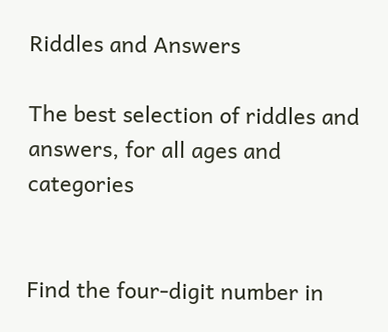Riddles and Answers

The best selection of riddles and answers, for all ages and categories


Find the four-digit number in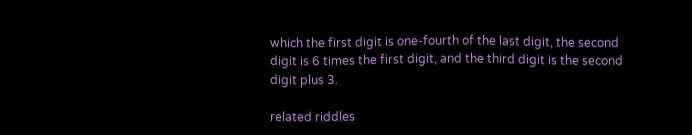which the first digit is one-fourth of the last digit, the second digit is 6 times the first digit, and the third digit is the second digit plus 3.

related riddles